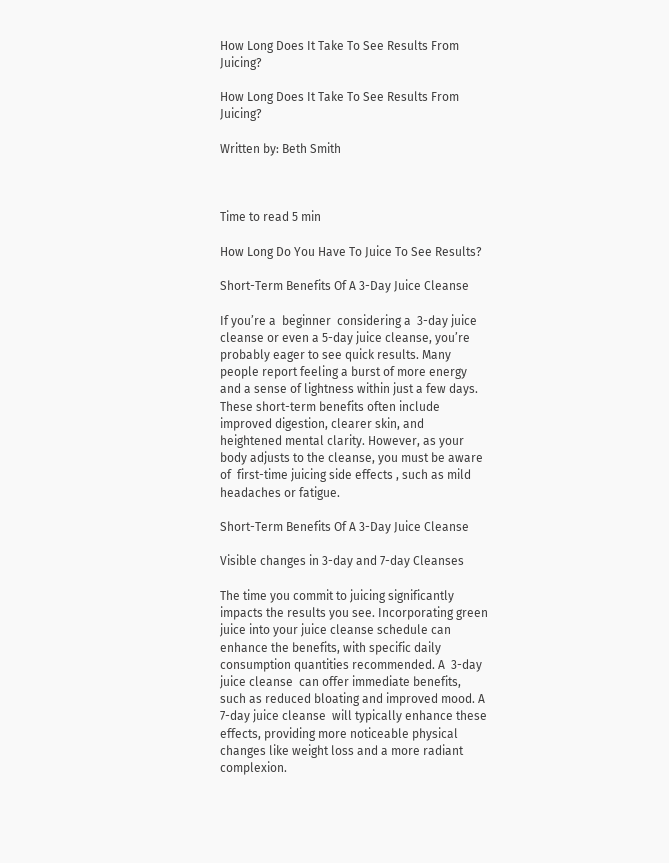How Long Does It Take To See Results From Juicing?

How Long Does It Take To See Results From Juicing?

Written by: Beth Smith



Time to read 5 min

How Long Do You Have To Juice To See Results?

Short-Term Benefits Of A 3-Day Juice Cleanse

If you’re a  beginner  considering a  3-day juice cleanse or even a 5-day juice cleanse, you’re probably eager to see quick results. Many people report feeling a burst of more energy and a sense of lightness within just a few days. These short-term benefits often include improved digestion, clearer skin, and heightened mental clarity. However, as your body adjusts to the cleanse, you must be aware of  first-time juicing side effects , such as mild headaches or fatigue.

Short-Term Benefits Of A 3-Day Juice Cleanse

Visible changes in 3-day and 7-day Cleanses

The time you commit to juicing significantly impacts the results you see. Incorporating green juice into your juice cleanse schedule can enhance the benefits, with specific daily consumption quantities recommended. A  3-day juice cleanse  can offer immediate benefits, such as reduced bloating and improved mood. A  7-day juice cleanse  will typically enhance these effects, providing more noticeable physical changes like weight loss and a more radiant complexion.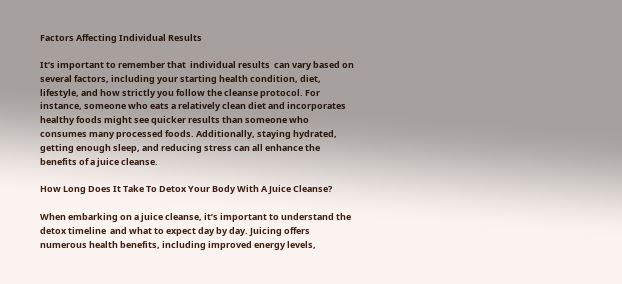Factors Affecting Individual Results

It’s important to remember that  individual results  can vary based on several factors, including your starting health condition, diet, lifestyle, and how strictly you follow the cleanse protocol. For instance, someone who eats a relatively clean diet and incorporates healthy foods might see quicker results than someone who consumes many processed foods. Additionally, staying hydrated, getting enough sleep, and reducing stress can all enhance the benefits of a juice cleanse.

How Long Does It Take To Detox Your Body With A Juice Cleanse?

When embarking on a juice cleanse, it’s important to understand the  detox timeline  and what to expect day by day. Juicing offers numerous health benefits, including improved energy levels,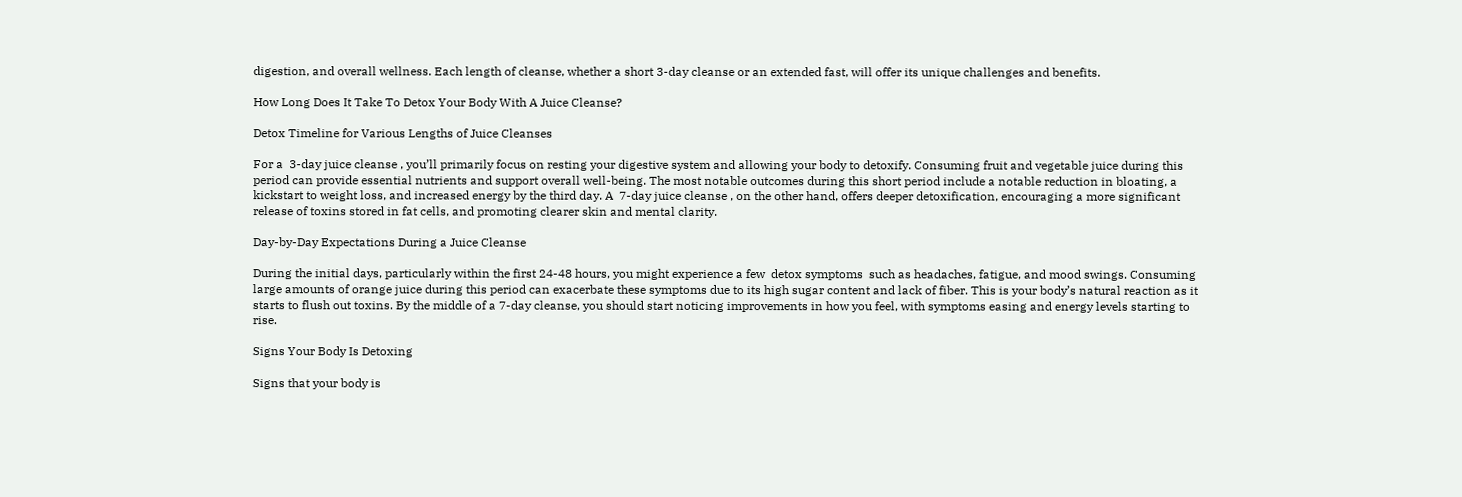digestion, and overall wellness. Each length of cleanse, whether a short 3-day cleanse or an extended fast, will offer its unique challenges and benefits.

How Long Does It Take To Detox Your Body With A Juice Cleanse?

Detox Timeline for Various Lengths of Juice Cleanses

For a  3-day juice cleanse , you’ll primarily focus on resting your digestive system and allowing your body to detoxify. Consuming fruit and vegetable juice during this period can provide essential nutrients and support overall well-being. The most notable outcomes during this short period include a notable reduction in bloating, a kickstart to weight loss, and increased energy by the third day. A  7-day juice cleanse , on the other hand, offers deeper detoxification, encouraging a more significant release of toxins stored in fat cells, and promoting clearer skin and mental clarity.

Day-by-Day Expectations During a Juice Cleanse

During the initial days, particularly within the first 24-48 hours, you might experience a few  detox symptoms  such as headaches, fatigue, and mood swings. Consuming large amounts of orange juice during this period can exacerbate these symptoms due to its high sugar content and lack of fiber. This is your body’s natural reaction as it starts to flush out toxins. By the middle of a 7-day cleanse, you should start noticing improvements in how you feel, with symptoms easing and energy levels starting to rise.

Signs Your Body Is Detoxing

Signs that your body is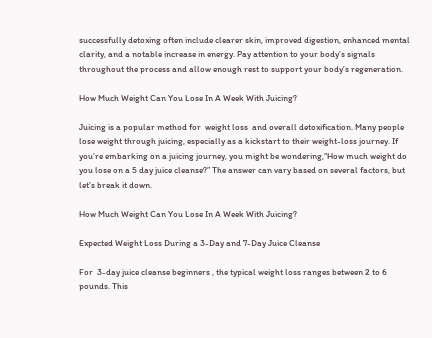successfully detoxing often include clearer skin, improved digestion, enhanced mental clarity, and a notable increase in energy. Pay attention to your body’s signals throughout the process and allow enough rest to support your body's regeneration.

How Much Weight Can You Lose In A Week With Juicing?

Juicing is a popular method for  weight loss  and overall detoxification. Many people lose weight through juicing, especially as a kickstart to their weight-loss journey. If you’re embarking on a juicing journey, you might be wondering,“How much weight do you lose on a 5 day juice cleanse?” The answer can vary based on several factors, but let’s break it down.

How Much Weight Can You Lose In A Week With Juicing?

Expected Weight Loss During a 3-Day and 7-Day Juice Cleanse

For  3-day juice cleanse beginners , the typical weight loss ranges between 2 to 6 pounds. This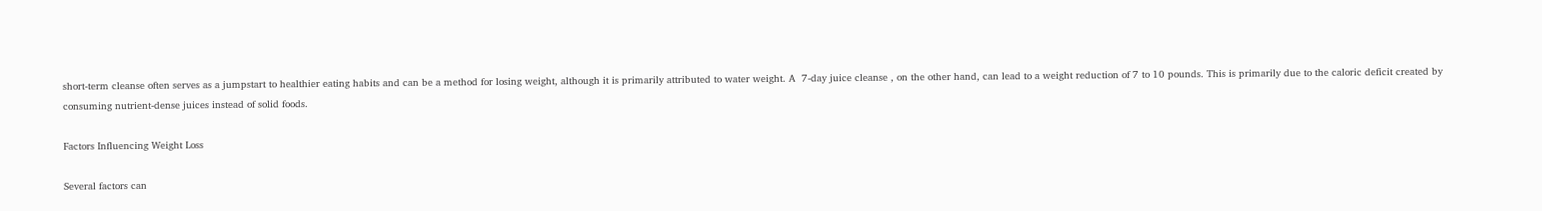short-term cleanse often serves as a jumpstart to healthier eating habits and can be a method for losing weight, although it is primarily attributed to water weight. A  7-day juice cleanse , on the other hand, can lead to a weight reduction of 7 to 10 pounds. This is primarily due to the caloric deficit created by consuming nutrient-dense juices instead of solid foods.

Factors Influencing Weight Loss

Several factors can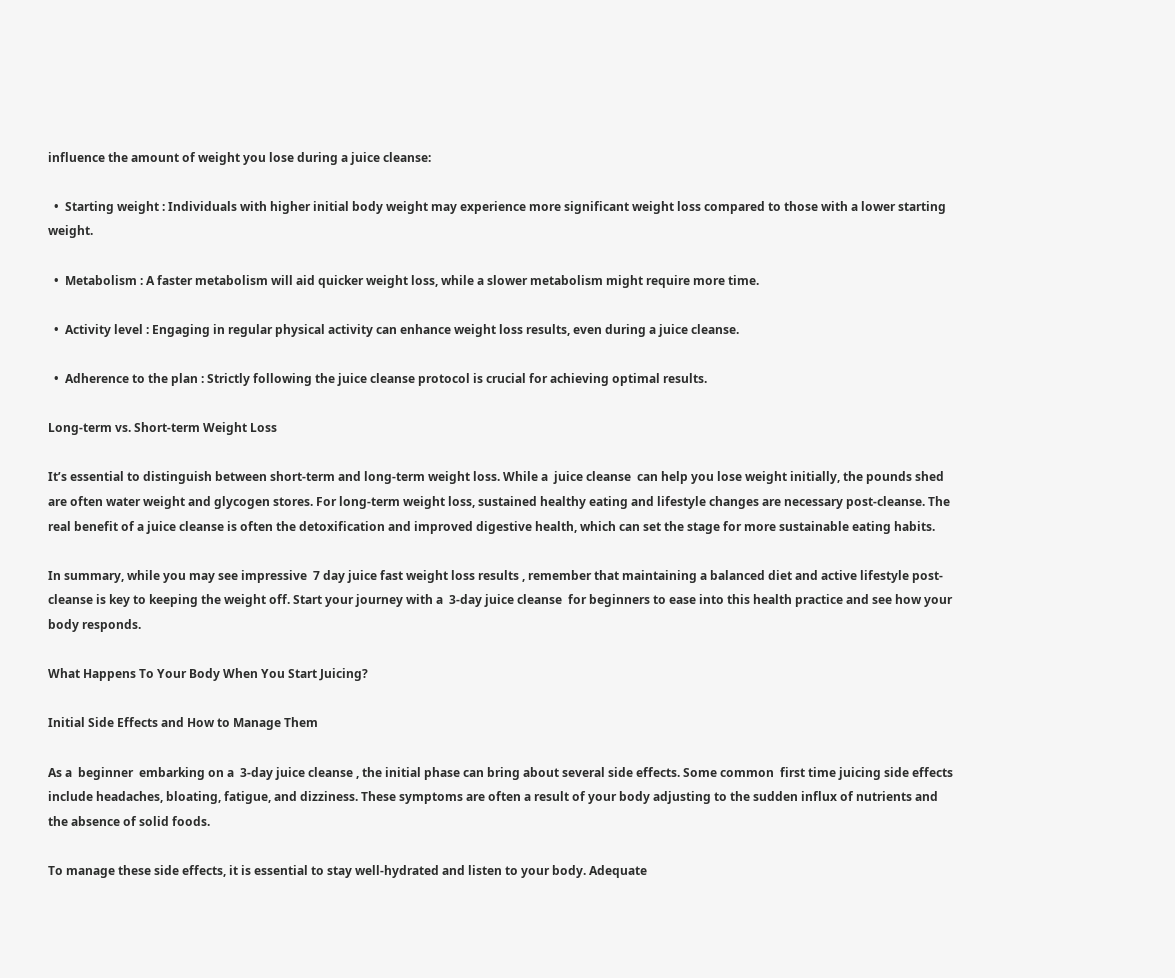influence the amount of weight you lose during a juice cleanse:

  •  Starting weight : Individuals with higher initial body weight may experience more significant weight loss compared to those with a lower starting weight.

  •  Metabolism : A faster metabolism will aid quicker weight loss, while a slower metabolism might require more time.

  •  Activity level : Engaging in regular physical activity can enhance weight loss results, even during a juice cleanse.

  •  Adherence to the plan : Strictly following the juice cleanse protocol is crucial for achieving optimal results.

Long-term vs. Short-term Weight Loss

It’s essential to distinguish between short-term and long-term weight loss. While a  juice cleanse  can help you lose weight initially, the pounds shed are often water weight and glycogen stores. For long-term weight loss, sustained healthy eating and lifestyle changes are necessary post-cleanse. The real benefit of a juice cleanse is often the detoxification and improved digestive health, which can set the stage for more sustainable eating habits.

In summary, while you may see impressive  7 day juice fast weight loss results , remember that maintaining a balanced diet and active lifestyle post-cleanse is key to keeping the weight off. Start your journey with a  3-day juice cleanse  for beginners to ease into this health practice and see how your body responds.

What Happens To Your Body When You Start Juicing?

Initial Side Effects and How to Manage Them

As a  beginner  embarking on a  3-day juice cleanse , the initial phase can bring about several side effects. Some common  first time juicing side effects  include headaches, bloating, fatigue, and dizziness. These symptoms are often a result of your body adjusting to the sudden influx of nutrients and the absence of solid foods.

To manage these side effects, it is essential to stay well-hydrated and listen to your body. Adequate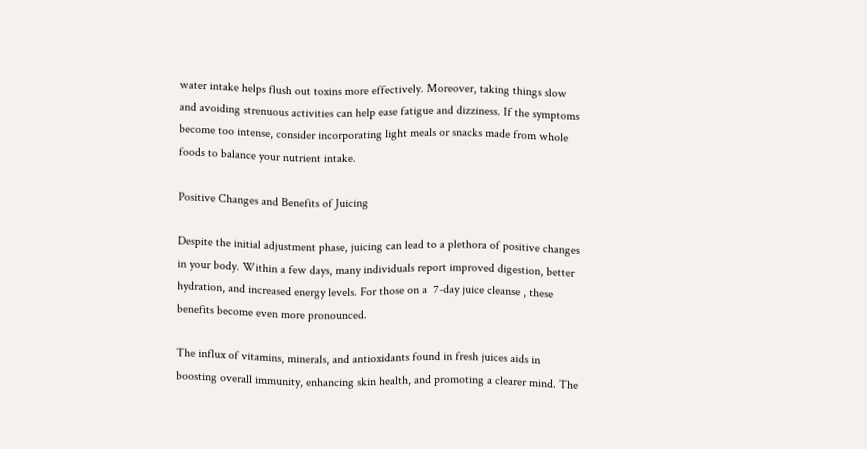water intake helps flush out toxins more effectively. Moreover, taking things slow and avoiding strenuous activities can help ease fatigue and dizziness. If the symptoms become too intense, consider incorporating light meals or snacks made from whole foods to balance your nutrient intake.

Positive Changes and Benefits of Juicing

Despite the initial adjustment phase, juicing can lead to a plethora of positive changes in your body. Within a few days, many individuals report improved digestion, better hydration, and increased energy levels. For those on a  7-day juice cleanse , these benefits become even more pronounced.

The influx of vitamins, minerals, and antioxidants found in fresh juices aids in boosting overall immunity, enhancing skin health, and promoting a clearer mind. The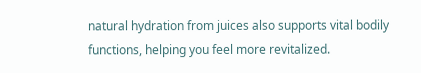natural hydration from juices also supports vital bodily functions, helping you feel more revitalized.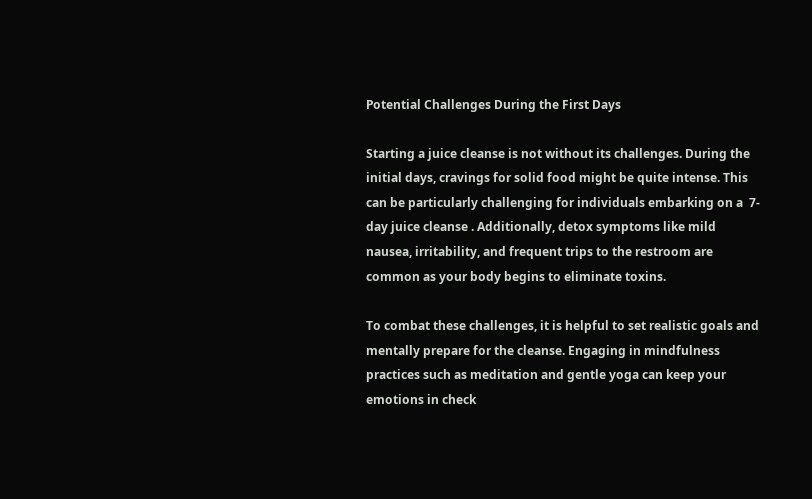Potential Challenges During the First Days

Starting a juice cleanse is not without its challenges. During the initial days, cravings for solid food might be quite intense. This can be particularly challenging for individuals embarking on a  7-day juice cleanse . Additionally, detox symptoms like mild nausea, irritability, and frequent trips to the restroom are common as your body begins to eliminate toxins.

To combat these challenges, it is helpful to set realistic goals and mentally prepare for the cleanse. Engaging in mindfulness practices such as meditation and gentle yoga can keep your emotions in check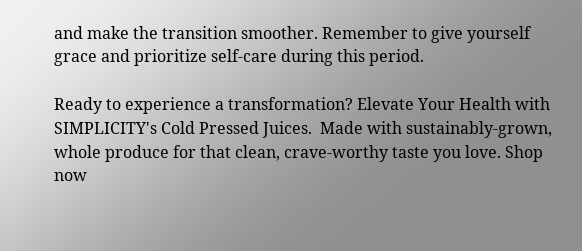and make the transition smoother. Remember to give yourself grace and prioritize self-care during this period.

Ready to experience a transformation? Elevate Your Health with SIMPLICITY's Cold Pressed Juices.  Made with sustainably-grown, whole produce for that clean, crave-worthy taste you love. Shop now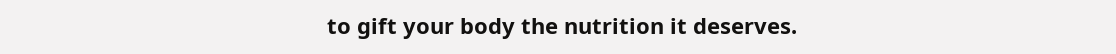to gift your body the nutrition it deserves.